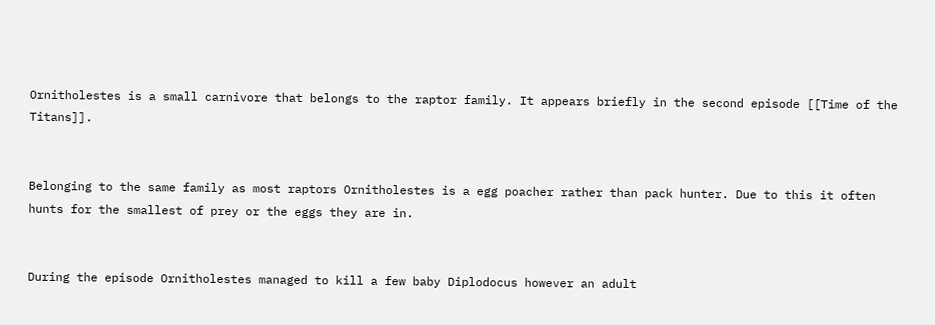Ornitholestes is a small carnivore that belongs to the raptor family. It appears briefly in the second episode [[Time of the Titans]].


Belonging to the same family as most raptors Ornitholestes is a egg poacher rather than pack hunter. Due to this it often hunts for the smallest of prey or the eggs they are in.


During the episode Ornitholestes managed to kill a few baby Diplodocus however an adult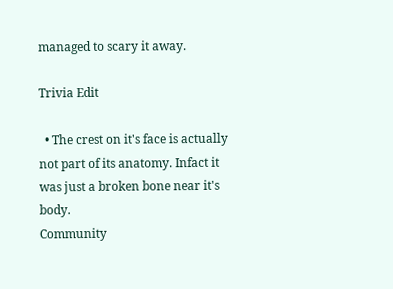managed to scary it away.

Trivia Edit

  • The crest on it's face is actually not part of its anatomy. Infact it was just a broken bone near it's body.
Community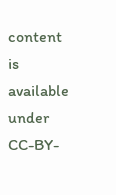content is available under CC-BY-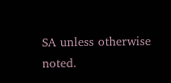SA unless otherwise noted.